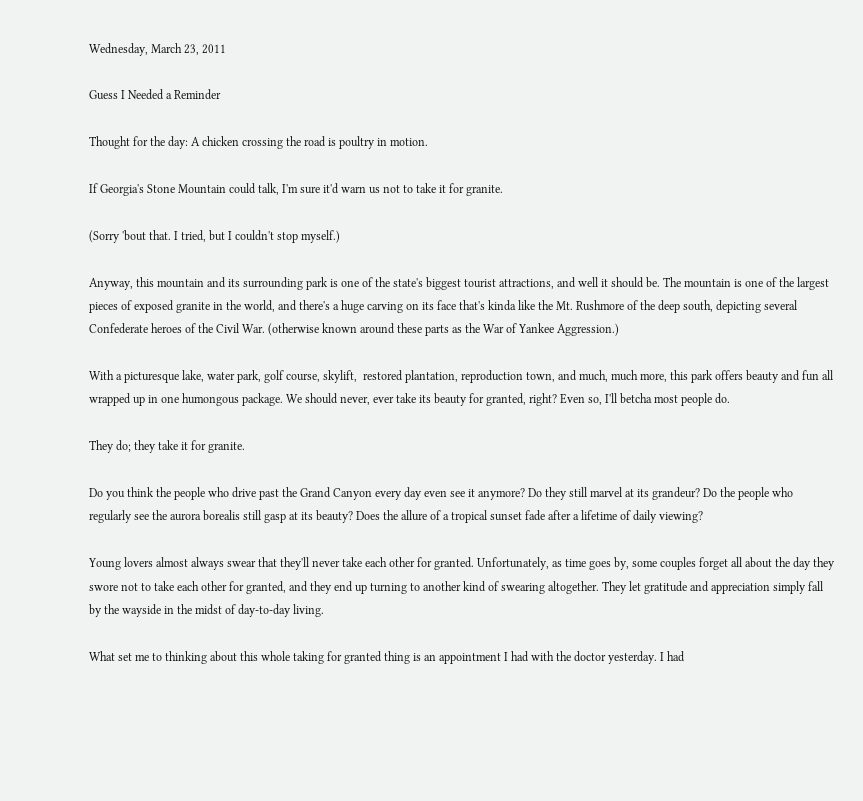Wednesday, March 23, 2011

Guess I Needed a Reminder

Thought for the day: A chicken crossing the road is poultry in motion.

If Georgia's Stone Mountain could talk, I'm sure it'd warn us not to take it for granite.

(Sorry 'bout that. I tried, but I couldn't stop myself.)

Anyway, this mountain and its surrounding park is one of the state's biggest tourist attractions, and well it should be. The mountain is one of the largest  pieces of exposed granite in the world, and there's a huge carving on its face that's kinda like the Mt. Rushmore of the deep south, depicting several Confederate heroes of the Civil War. (otherwise known around these parts as the War of Yankee Aggression.)

With a picturesque lake, water park, golf course, skylift,  restored plantation, reproduction town, and much, much more, this park offers beauty and fun all wrapped up in one humongous package. We should never, ever take its beauty for granted, right? Even so, I'll betcha most people do.

They do; they take it for granite.

Do you think the people who drive past the Grand Canyon every day even see it anymore? Do they still marvel at its grandeur? Do the people who regularly see the aurora borealis still gasp at its beauty? Does the allure of a tropical sunset fade after a lifetime of daily viewing?

Young lovers almost always swear that they'll never take each other for granted. Unfortunately, as time goes by, some couples forget all about the day they swore not to take each other for granted, and they end up turning to another kind of swearing altogether. They let gratitude and appreciation simply fall by the wayside in the midst of day-to-day living.

What set me to thinking about this whole taking for granted thing is an appointment I had with the doctor yesterday. I had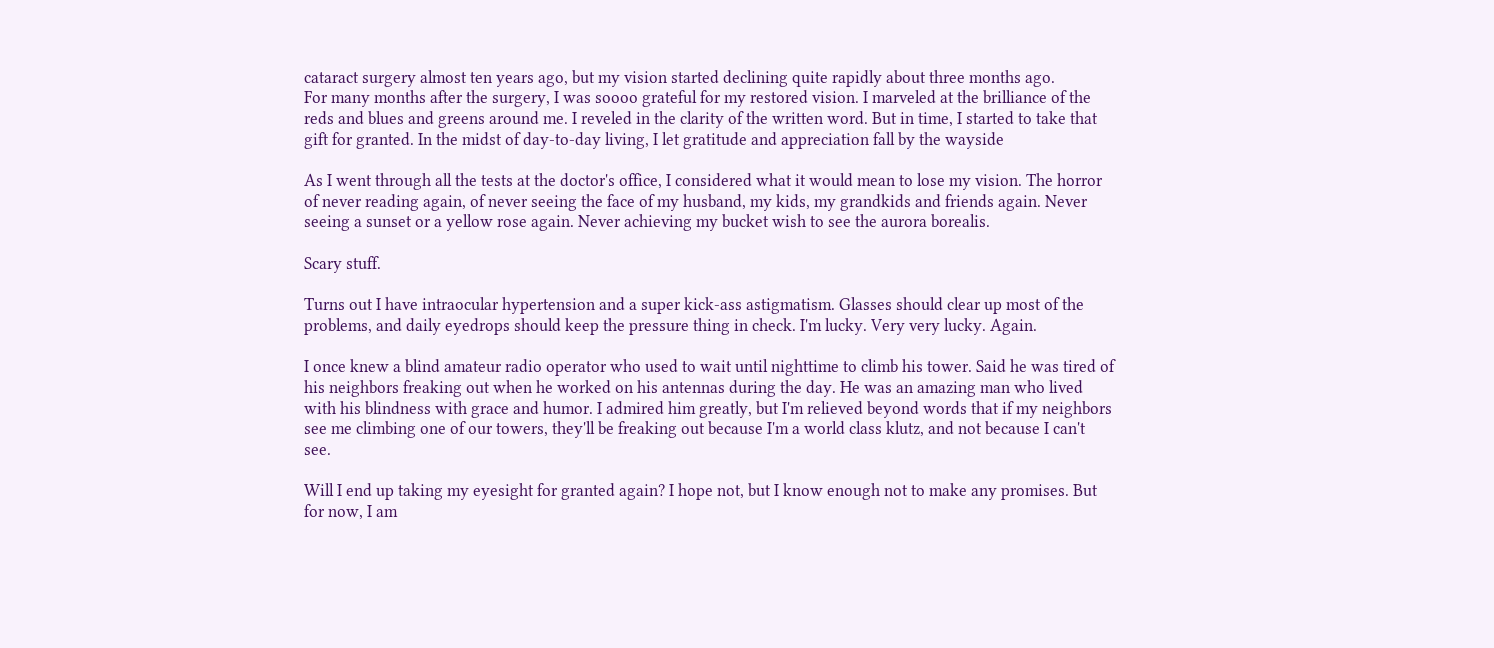cataract surgery almost ten years ago, but my vision started declining quite rapidly about three months ago.
For many months after the surgery, I was soooo grateful for my restored vision. I marveled at the brilliance of the reds and blues and greens around me. I reveled in the clarity of the written word. But in time, I started to take that gift for granted. In the midst of day-to-day living, I let gratitude and appreciation fall by the wayside

As I went through all the tests at the doctor's office, I considered what it would mean to lose my vision. The horror of never reading again, of never seeing the face of my husband, my kids, my grandkids and friends again. Never seeing a sunset or a yellow rose again. Never achieving my bucket wish to see the aurora borealis.

Scary stuff.

Turns out I have intraocular hypertension and a super kick-ass astigmatism. Glasses should clear up most of the problems, and daily eyedrops should keep the pressure thing in check. I'm lucky. Very very lucky. Again.

I once knew a blind amateur radio operator who used to wait until nighttime to climb his tower. Said he was tired of his neighbors freaking out when he worked on his antennas during the day. He was an amazing man who lived with his blindness with grace and humor. I admired him greatly, but I'm relieved beyond words that if my neighbors see me climbing one of our towers, they'll be freaking out because I'm a world class klutz, and not because I can't see.

Will I end up taking my eyesight for granted again? I hope not, but I know enough not to make any promises. But for now, I am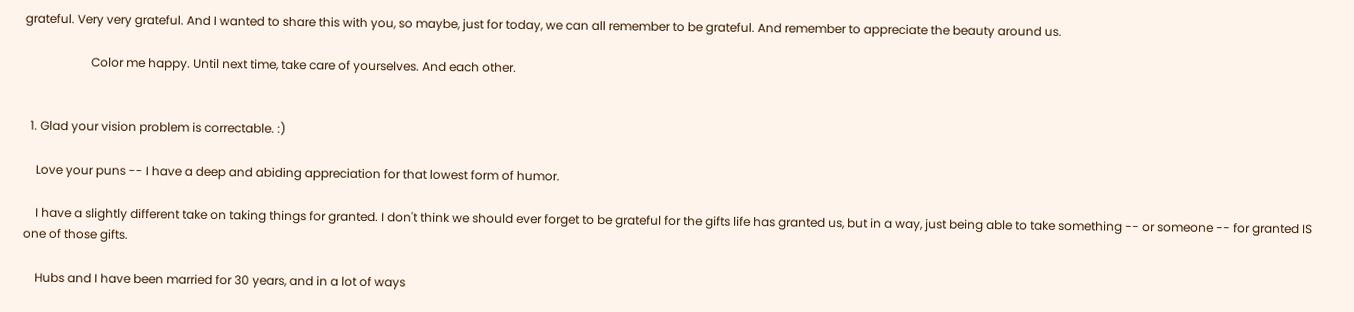grateful. Very very grateful. And I wanted to share this with you, so maybe, just for today, we can all remember to be grateful. And remember to appreciate the beauty around us.

                      Color me happy. Until next time, take care of yourselves. And each other.


  1. Glad your vision problem is correctable. :)

    Love your puns -- I have a deep and abiding appreciation for that lowest form of humor.

    I have a slightly different take on taking things for granted. I don't think we should ever forget to be grateful for the gifts life has granted us, but in a way, just being able to take something -- or someone -- for granted IS one of those gifts.

    Hubs and I have been married for 30 years, and in a lot of ways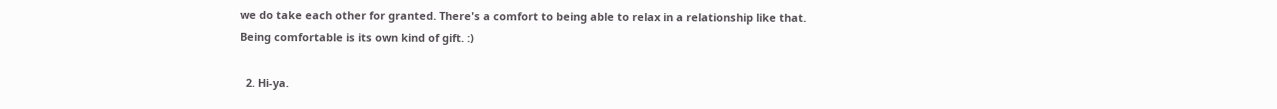we do take each other for granted. There's a comfort to being able to relax in a relationship like that. Being comfortable is its own kind of gift. :)

  2. Hi-ya.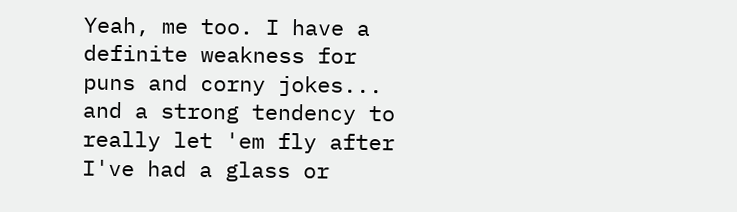Yeah, me too. I have a definite weakness for puns and corny jokes... and a strong tendency to really let 'em fly after I've had a glass or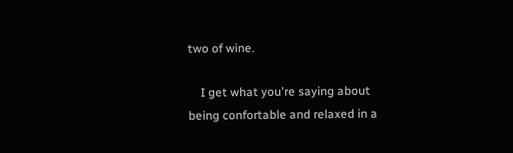two of wine.

    I get what you're saying about being confortable and relaxed in a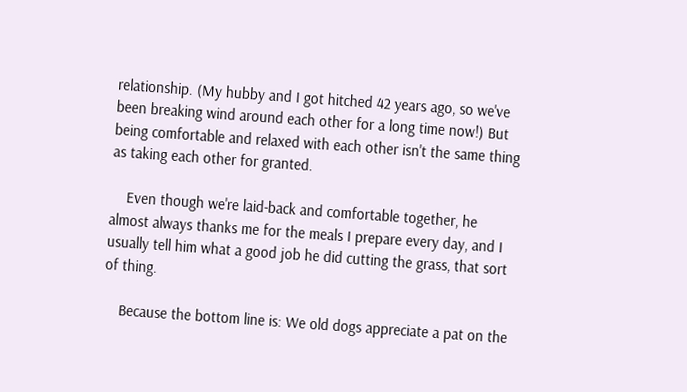relationship. (My hubby and I got hitched 42 years ago, so we've been breaking wind around each other for a long time now!) But being comfortable and relaxed with each other isn't the same thing as taking each other for granted.

    Even though we're laid-back and comfortable together, he almost always thanks me for the meals I prepare every day, and I usually tell him what a good job he did cutting the grass, that sort of thing.

    Because the bottom line is: We old dogs appreciate a pat on the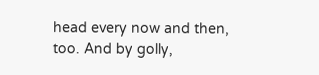head every now and then, too. And by golly,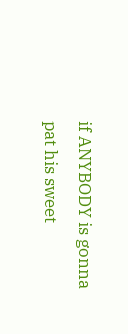if ANYBODY is gonna pat his sweet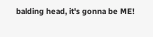balding head, it's gonna be ME!